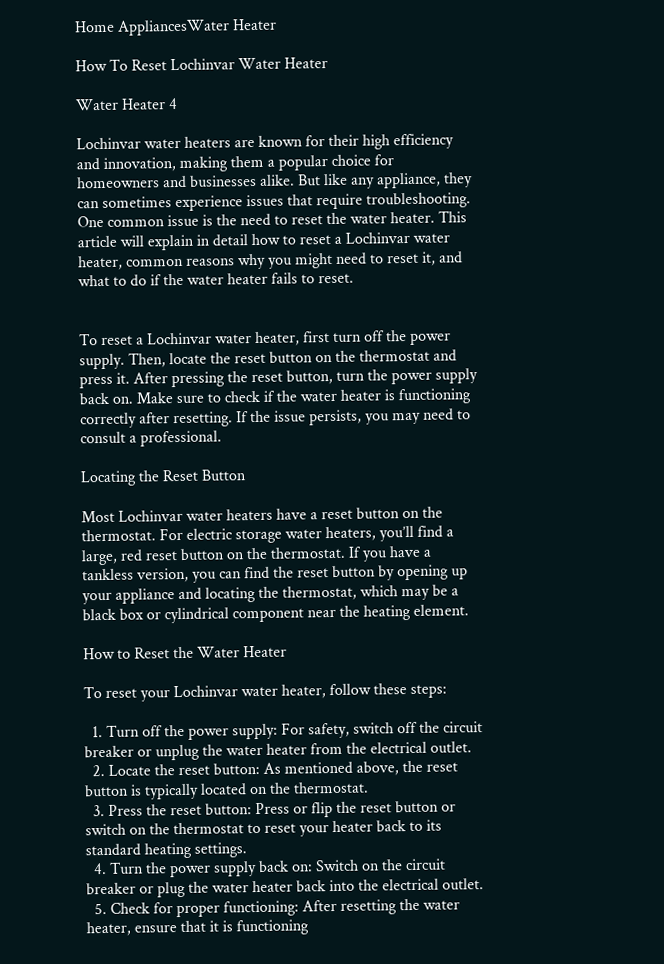Home AppliancesWater Heater

How To Reset Lochinvar Water Heater

Water Heater 4

Lochinvar water heaters are known for their high efficiency and innovation, making them a popular choice for homeowners and businesses alike. But like any appliance, they can sometimes experience issues that require troubleshooting. One common issue is the need to reset the water heater. This article will explain in detail how to reset a Lochinvar water heater, common reasons why you might need to reset it, and what to do if the water heater fails to reset.


To reset a Lochinvar water heater, first turn off the power supply. Then, locate the reset button on the thermostat and press it. After pressing the reset button, turn the power supply back on. Make sure to check if the water heater is functioning correctly after resetting. If the issue persists, you may need to consult a professional.

Locating the Reset Button

Most Lochinvar water heaters have a reset button on the thermostat. For electric storage water heaters, you’ll find a large, red reset button on the thermostat. If you have a tankless version, you can find the reset button by opening up your appliance and locating the thermostat, which may be a black box or cylindrical component near the heating element.

How to Reset the Water Heater

To reset your Lochinvar water heater, follow these steps:

  1. Turn off the power supply: For safety, switch off the circuit breaker or unplug the water heater from the electrical outlet.
  2. Locate the reset button: As mentioned above, the reset button is typically located on the thermostat.
  3. Press the reset button: Press or flip the reset button or switch on the thermostat to reset your heater back to its standard heating settings.
  4. Turn the power supply back on: Switch on the circuit breaker or plug the water heater back into the electrical outlet.
  5. Check for proper functioning: After resetting the water heater, ensure that it is functioning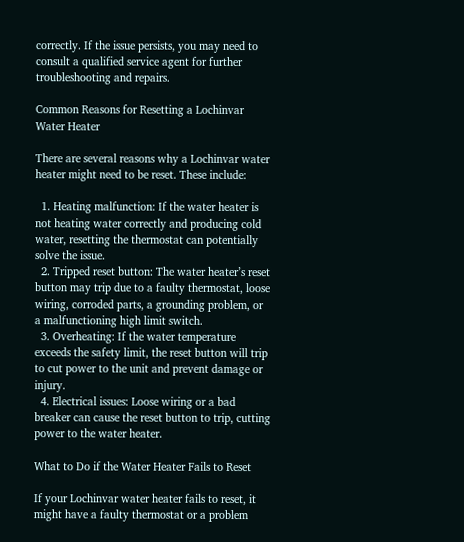correctly. If the issue persists, you may need to consult a qualified service agent for further troubleshooting and repairs.

Common Reasons for Resetting a Lochinvar Water Heater

There are several reasons why a Lochinvar water heater might need to be reset. These include:

  1. Heating malfunction: If the water heater is not heating water correctly and producing cold water, resetting the thermostat can potentially solve the issue.
  2. Tripped reset button: The water heater’s reset button may trip due to a faulty thermostat, loose wiring, corroded parts, a grounding problem, or a malfunctioning high limit switch.
  3. Overheating: If the water temperature exceeds the safety limit, the reset button will trip to cut power to the unit and prevent damage or injury.
  4. Electrical issues: Loose wiring or a bad breaker can cause the reset button to trip, cutting power to the water heater.

What to Do if the Water Heater Fails to Reset

If your Lochinvar water heater fails to reset, it might have a faulty thermostat or a problem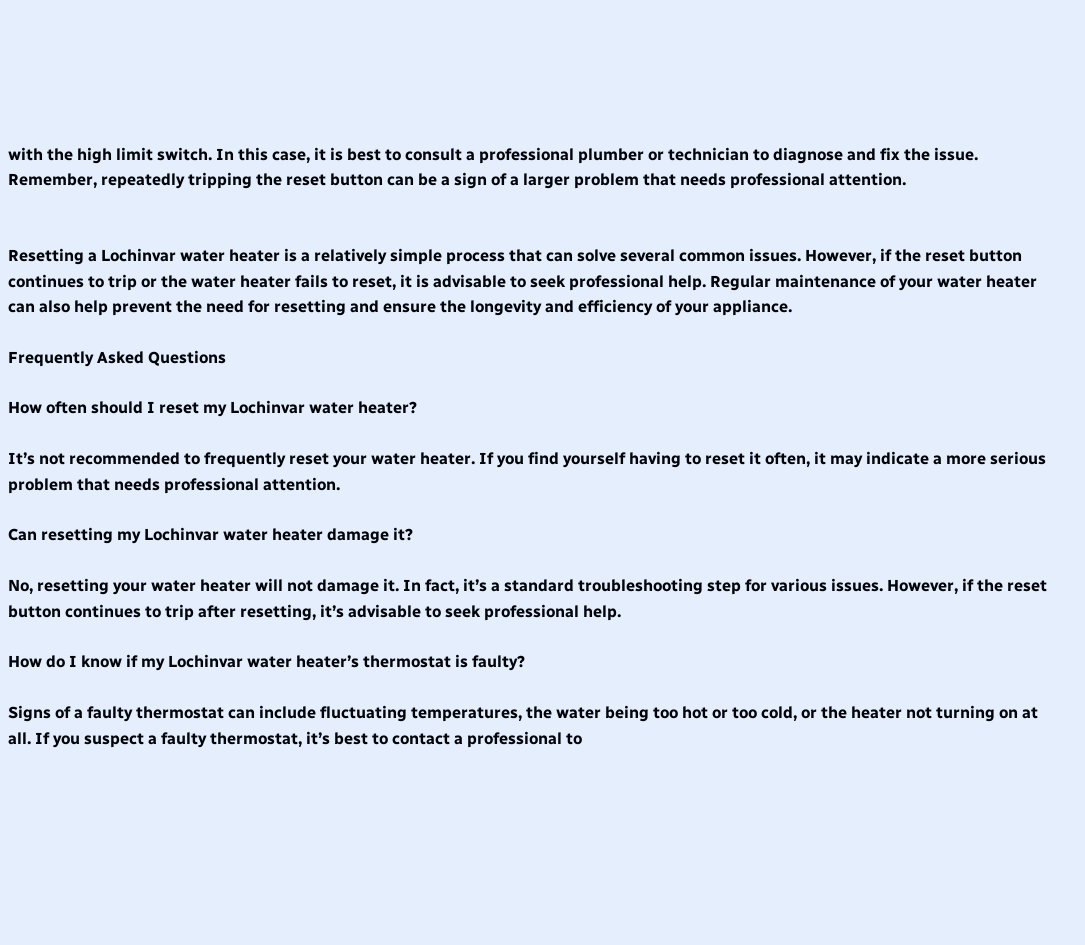with the high limit switch. In this case, it is best to consult a professional plumber or technician to diagnose and fix the issue. Remember, repeatedly tripping the reset button can be a sign of a larger problem that needs professional attention.


Resetting a Lochinvar water heater is a relatively simple process that can solve several common issues. However, if the reset button continues to trip or the water heater fails to reset, it is advisable to seek professional help. Regular maintenance of your water heater can also help prevent the need for resetting and ensure the longevity and efficiency of your appliance.

Frequently Asked Questions

How often should I reset my Lochinvar water heater?

It’s not recommended to frequently reset your water heater. If you find yourself having to reset it often, it may indicate a more serious problem that needs professional attention.

Can resetting my Lochinvar water heater damage it?

No, resetting your water heater will not damage it. In fact, it’s a standard troubleshooting step for various issues. However, if the reset button continues to trip after resetting, it’s advisable to seek professional help.

How do I know if my Lochinvar water heater’s thermostat is faulty?

Signs of a faulty thermostat can include fluctuating temperatures, the water being too hot or too cold, or the heater not turning on at all. If you suspect a faulty thermostat, it’s best to contact a professional to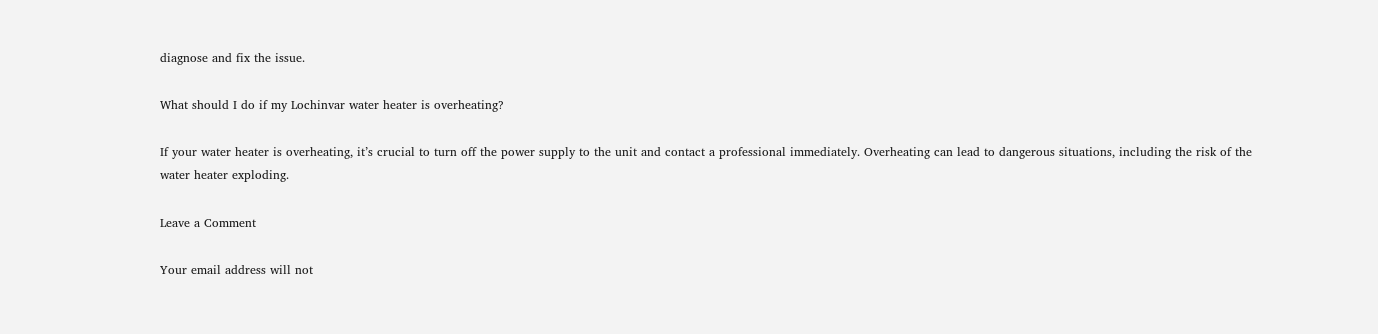diagnose and fix the issue.

What should I do if my Lochinvar water heater is overheating?

If your water heater is overheating, it’s crucial to turn off the power supply to the unit and contact a professional immediately. Overheating can lead to dangerous situations, including the risk of the water heater exploding.

Leave a Comment

Your email address will not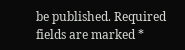be published. Required fields are marked *